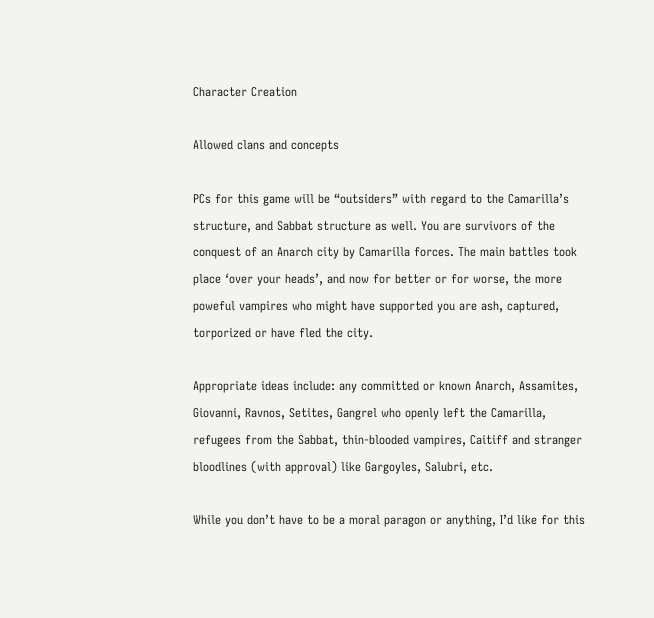Character Creation

Allowed clans and concepts

PCs for this game will be “outsiders” with regard to the Camarilla’s structure, and Sabbat structure as well. You are survivors of the conquest of an Anarch city by Camarilla forces. The main battles took place ‘over your heads’, and now for better or for worse, the more poweful vampires who might have supported you are ash, captured, torporized or have fled the city.

Appropriate ideas include: any committed or known Anarch, Assamites, Giovanni, Ravnos, Setites, Gangrel who openly left the Camarilla, refugees from the Sabbat, thin-blooded vampires, Caitiff and stranger bloodlines (with approval) like Gargoyles, Salubri, etc.

While you don’t have to be a moral paragon or anything, I’d like for this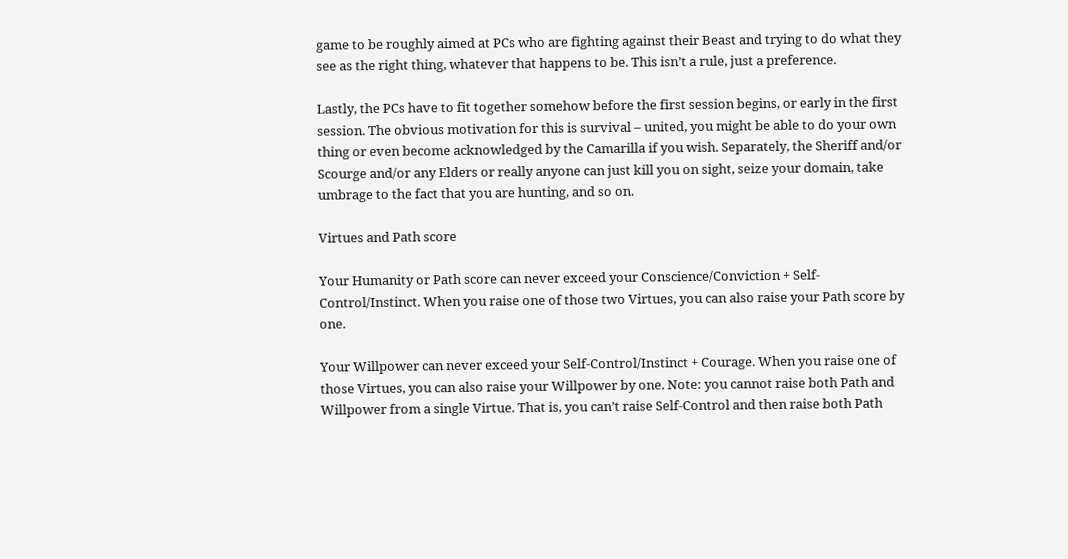game to be roughly aimed at PCs who are fighting against their Beast and trying to do what they see as the right thing, whatever that happens to be. This isn’t a rule, just a preference.

Lastly, the PCs have to fit together somehow before the first session begins, or early in the first session. The obvious motivation for this is survival – united, you might be able to do your own thing or even become acknowledged by the Camarilla if you wish. Separately, the Sheriff and/or Scourge and/or any Elders or really anyone can just kill you on sight, seize your domain, take umbrage to the fact that you are hunting, and so on.

Virtues and Path score

Your Humanity or Path score can never exceed your Conscience/Conviction + Self-Control/Instinct. When you raise one of those two Virtues, you can also raise your Path score by one.

Your Willpower can never exceed your Self-Control/Instinct + Courage. When you raise one of those Virtues, you can also raise your Willpower by one. Note: you cannot raise both Path and Willpower from a single Virtue. That is, you can’t raise Self-Control and then raise both Path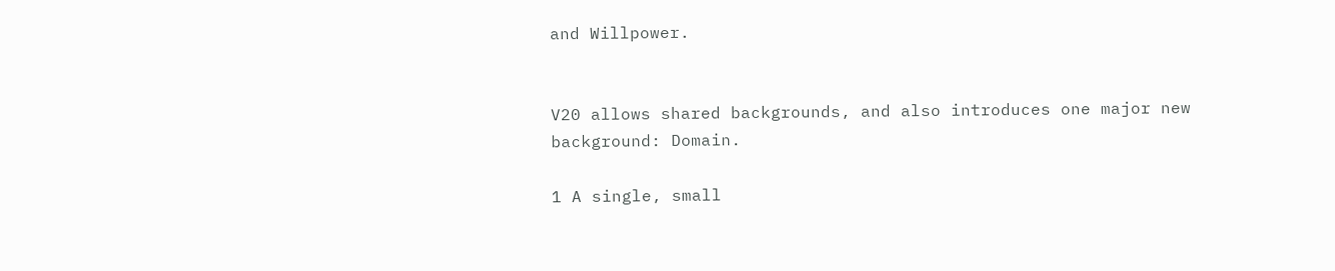and Willpower.


V20 allows shared backgrounds, and also introduces one major new background: Domain.

1 A single, small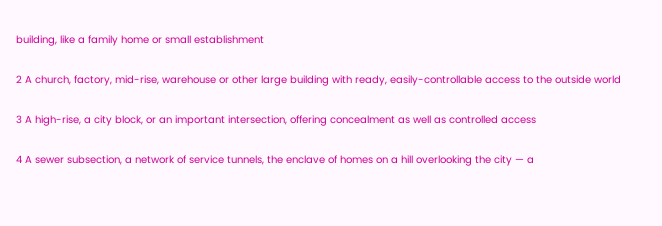building, like a family home or small establishment

2 A church, factory, mid-rise, warehouse or other large building with ready, easily-controllable access to the outside world

3 A high-rise, a city block, or an important intersection, offering concealment as well as controlled access

4 A sewer subsection, a network of service tunnels, the enclave of homes on a hill overlooking the city — a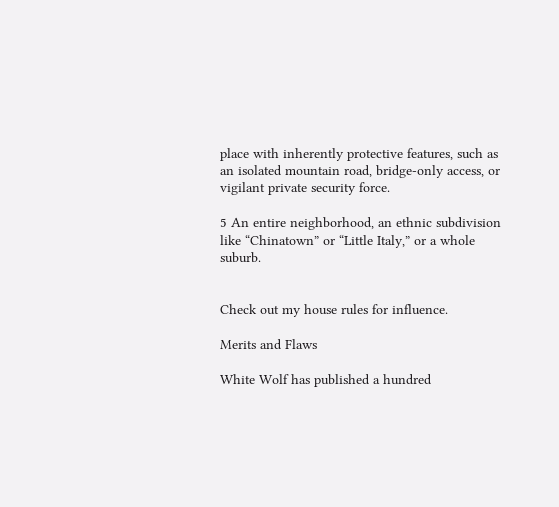place with inherently protective features, such as an isolated mountain road, bridge-only access, or vigilant private security force.

5 An entire neighborhood, an ethnic subdivision like “Chinatown” or “Little Italy,” or a whole suburb.


Check out my house rules for influence.

Merits and Flaws

White Wolf has published a hundred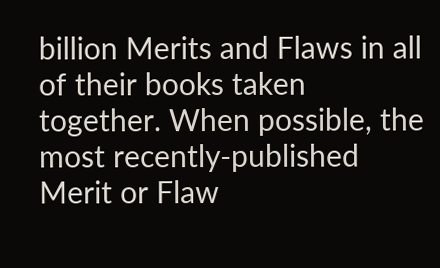billion Merits and Flaws in all of their books taken together. When possible, the most recently-published Merit or Flaw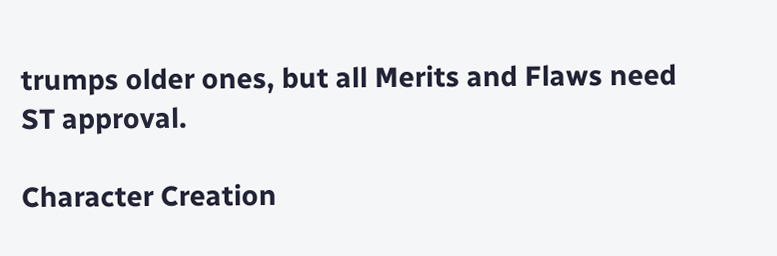trumps older ones, but all Merits and Flaws need ST approval.

Character Creation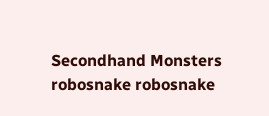Secondhand Monsters robosnake robosnake